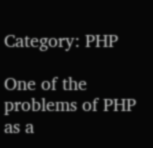Category: PHP

One of the problems of PHP as a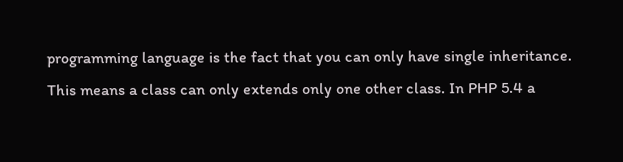programming language is the fact that you can only have single inheritance. This means a class can only extends only one other class. In PHP 5.4 a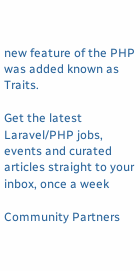new feature of the PHP was added known as Traits.

Get the latest Laravel/PHP jobs, events and curated articles straight to your inbox, once a week

Community Partners